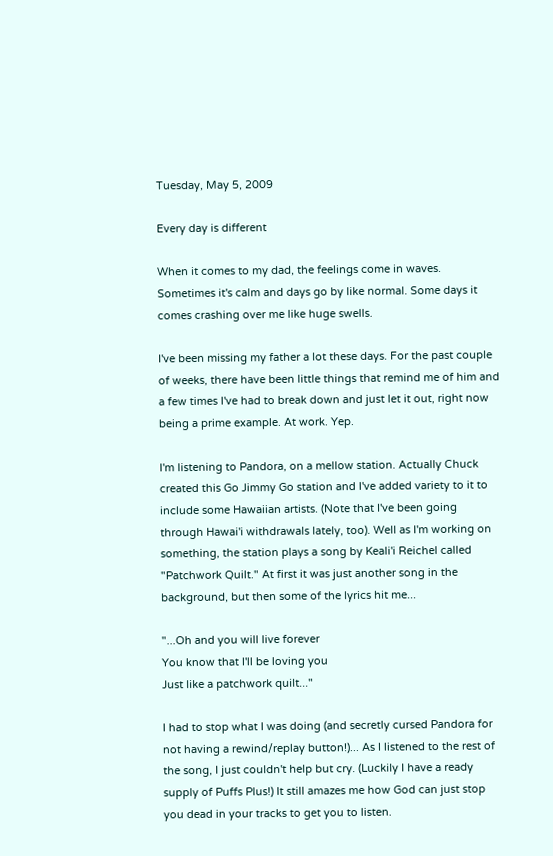Tuesday, May 5, 2009

Every day is different

When it comes to my dad, the feelings come in waves. Sometimes it's calm and days go by like normal. Some days it comes crashing over me like huge swells.

I've been missing my father a lot these days. For the past couple of weeks, there have been little things that remind me of him and a few times I've had to break down and just let it out, right now being a prime example. At work. Yep.

I'm listening to Pandora, on a mellow station. Actually Chuck created this Go Jimmy Go station and I've added variety to it to include some Hawaiian artists. (Note that I've been going through Hawai'i withdrawals lately, too). Well as I'm working on something, the station plays a song by Keali'i Reichel called "Patchwork Quilt." At first it was just another song in the background, but then some of the lyrics hit me...

"...Oh and you will live forever
You know that I'll be loving you
Just like a patchwork quilt..."

I had to stop what I was doing (and secretly cursed Pandora for not having a rewind/replay button!)... As I listened to the rest of the song, I just couldn't help but cry. (Luckily I have a ready supply of Puffs Plus!) It still amazes me how God can just stop you dead in your tracks to get you to listen.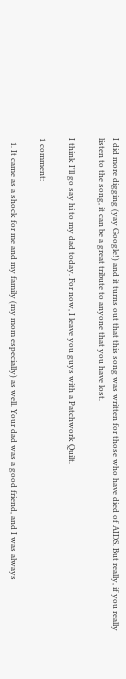I did more digging (yay Google!) and it turns out that this song was written for those who have died of AIDS. But really, if you really listen to the song, it can be a great tribute to anyone that you have lost.

I think I'll go say hi to my dad today. For now, I leave you guys with a Patchwork Quilt.

1 comment:

  1. It came as a shock for me and my family (my mom especially) as well. Your dad was a good friend, and I was always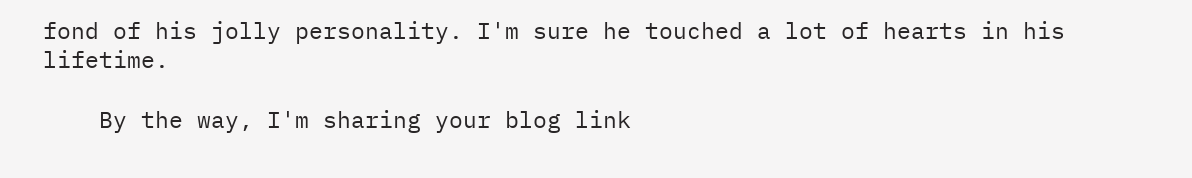fond of his jolly personality. I'm sure he touched a lot of hearts in his lifetime.

    By the way, I'm sharing your blog link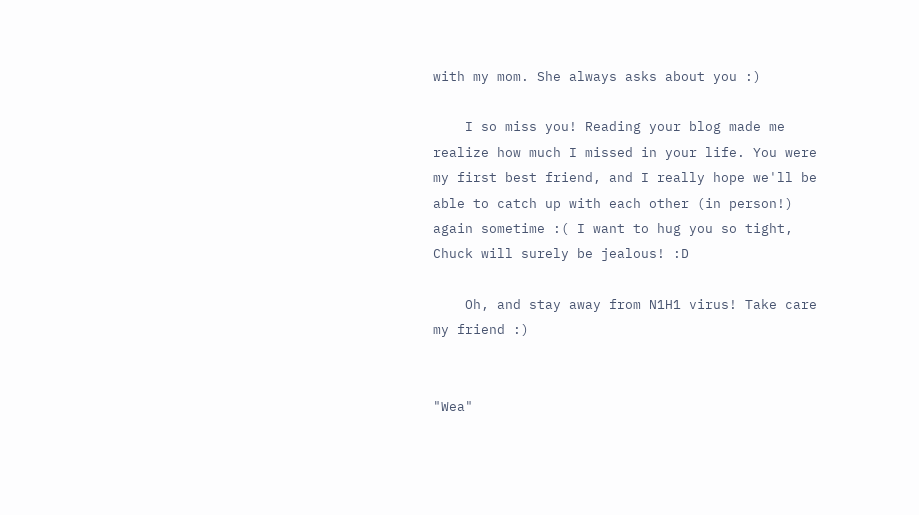with my mom. She always asks about you :)

    I so miss you! Reading your blog made me realize how much I missed in your life. You were my first best friend, and I really hope we'll be able to catch up with each other (in person!) again sometime :( I want to hug you so tight, Chuck will surely be jealous! :D

    Oh, and stay away from N1H1 virus! Take care my friend :)


"Wea"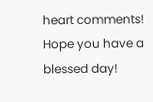heart comments!
Hope you have a blessed day!